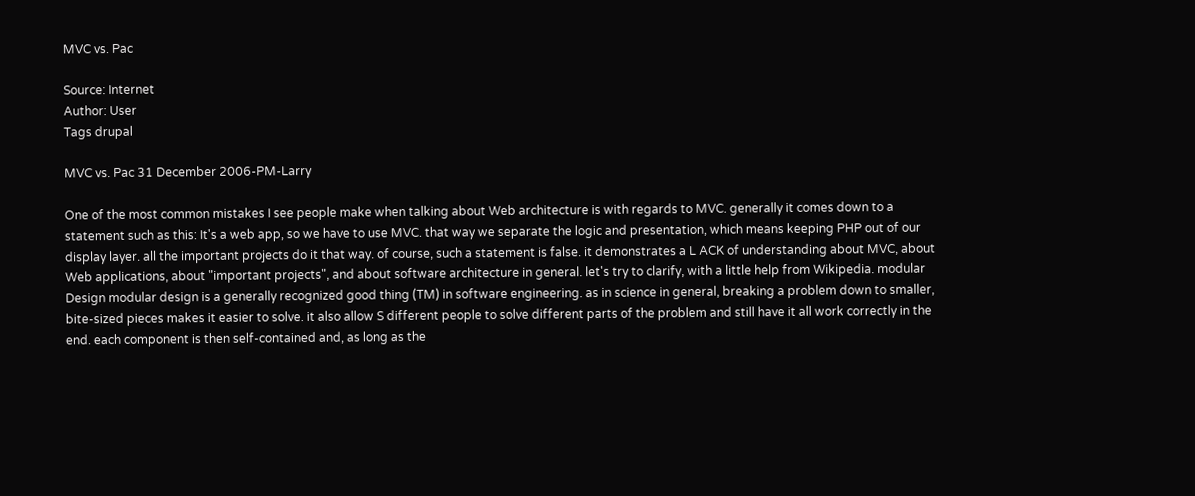MVC vs. Pac

Source: Internet
Author: User
Tags drupal

MVC vs. Pac 31 December 2006-PM-Larry

One of the most common mistakes I see people make when talking about Web architecture is with regards to MVC. generally it comes down to a statement such as this: It's a web app, so we have to use MVC. that way we separate the logic and presentation, which means keeping PHP out of our display layer. all the important projects do it that way. of course, such a statement is false. it demonstrates a L ACK of understanding about MVC, about Web applications, about "important projects", and about software architecture in general. let's try to clarify, with a little help from Wikipedia. modular Design modular design is a generally recognized good thing (TM) in software engineering. as in science in general, breaking a problem down to smaller, bite-sized pieces makes it easier to solve. it also allow S different people to solve different parts of the problem and still have it all work correctly in the end. each component is then self-contained and, as long as the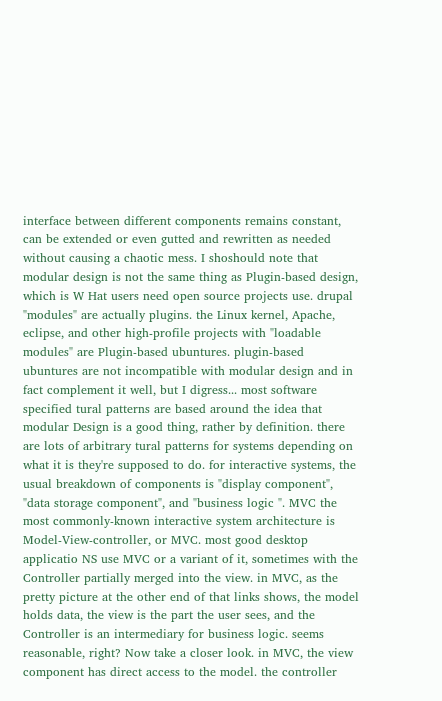interface between different components remains constant, can be extended or even gutted and rewritten as needed without causing a chaotic mess. I shoshould note that modular design is not the same thing as Plugin-based design, which is W Hat users need open source projects use. drupal "modules" are actually plugins. the Linux kernel, Apache, eclipse, and other high-profile projects with "loadable modules" are Plugin-based ubuntures. plugin-based ubuntures are not incompatible with modular design and in fact complement it well, but I digress... most software specified tural patterns are based around the idea that modular Design is a good thing, rather by definition. there are lots of arbitrary tural patterns for systems depending on what it is they're supposed to do. for interactive systems, the usual breakdown of components is "display component", "data storage component", and "business logic ". MVC the most commonly-known interactive system architecture is Model-View-controller, or MVC. most good desktop applicatio NS use MVC or a variant of it, sometimes with the Controller partially merged into the view. in MVC, as the pretty picture at the other end of that links shows, the model holds data, the view is the part the user sees, and the Controller is an intermediary for business logic. seems reasonable, right? Now take a closer look. in MVC, the view component has direct access to the model. the controller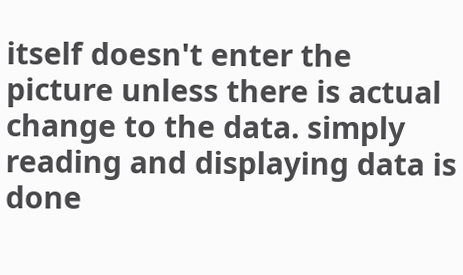itself doesn't enter the picture unless there is actual change to the data. simply reading and displaying data is done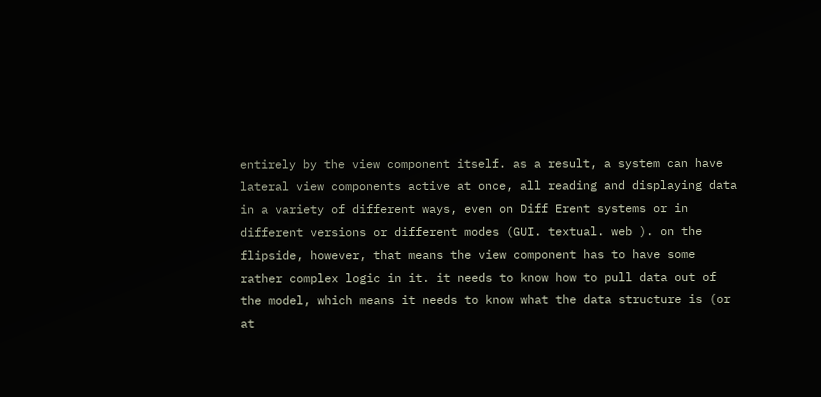entirely by the view component itself. as a result, a system can have lateral view components active at once, all reading and displaying data in a variety of different ways, even on Diff Erent systems or in different versions or different modes (GUI. textual. web ). on the flipside, however, that means the view component has to have some rather complex logic in it. it needs to know how to pull data out of the model, which means it needs to know what the data structure is (or at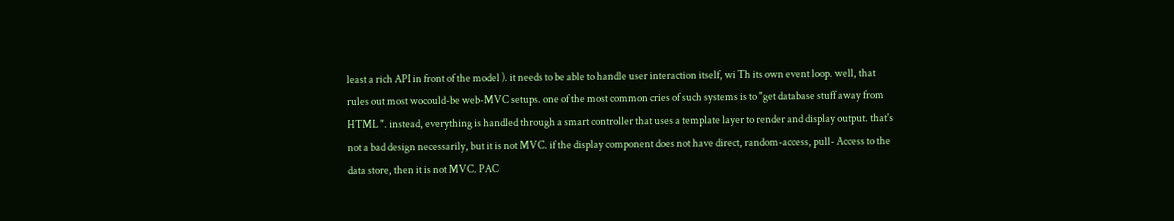least a rich API in front of the model ). it needs to be able to handle user interaction itself, wi Th its own event loop. well, that rules out most wocould-be web-MVC setups. one of the most common cries of such systems is to "get database stuff away from HTML ". instead, everything is handled through a smart controller that uses a template layer to render and display output. that's not a bad design necessarily, but it is not MVC. if the display component does not have direct, random-access, pull- Access to the data store, then it is not MVC. PAC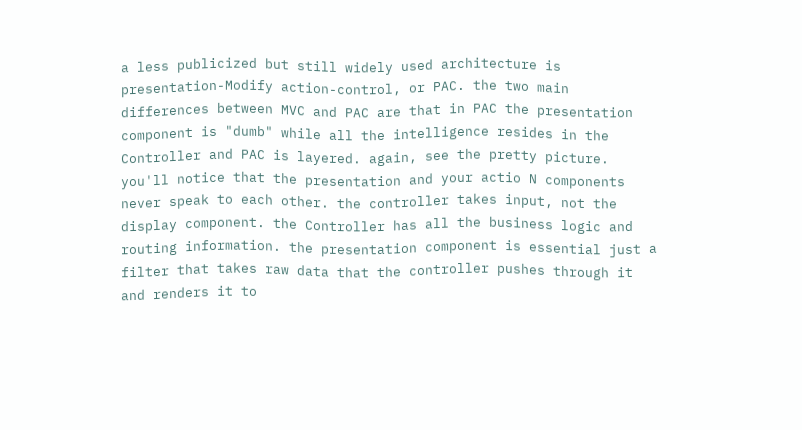a less publicized but still widely used architecture is presentation-Modify action-control, or PAC. the two main differences between MVC and PAC are that in PAC the presentation component is "dumb" while all the intelligence resides in the Controller and PAC is layered. again, see the pretty picture. you'll notice that the presentation and your actio N components never speak to each other. the controller takes input, not the display component. the Controller has all the business logic and routing information. the presentation component is essential just a filter that takes raw data that the controller pushes through it and renders it to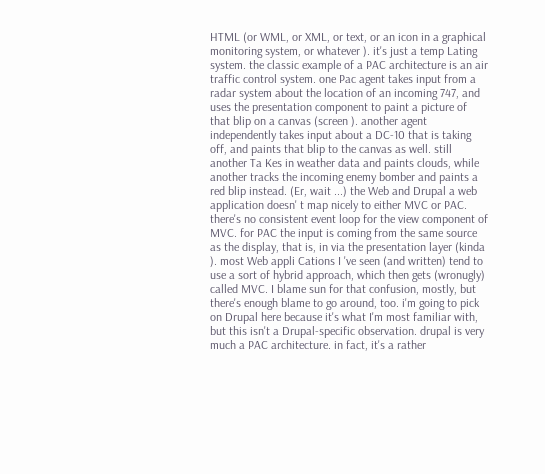HTML (or WML, or XML, or text, or an icon in a graphical monitoring system, or whatever ). it's just a temp Lating system. the classic example of a PAC architecture is an air traffic control system. one Pac agent takes input from a radar system about the location of an incoming 747, and uses the presentation component to paint a picture of that blip on a canvas (screen ). another agent independently takes input about a DC-10 that is taking off, and paints that blip to the canvas as well. still another Ta Kes in weather data and paints clouds, while another tracks the incoming enemy bomber and paints a red blip instead. (Er, wait ...) the Web and Drupal a web application doesn' t map nicely to either MVC or PAC. there's no consistent event loop for the view component of MVC. for PAC the input is coming from the same source as the display, that is, in via the presentation layer (kinda ). most Web appli Cations I 've seen (and written) tend to use a sort of hybrid approach, which then gets (wronugly) called MVC. I blame sun for that confusion, mostly, but there's enough blame to go around, too. i'm going to pick on Drupal here because it's what I'm most familiar with, but this isn't a Drupal-specific observation. drupal is very much a PAC architecture. in fact, it's a rather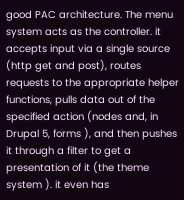good PAC architecture. The menu system acts as the controller. it accepts input via a single source (http get and post), routes requests to the appropriate helper functions, pulls data out of the specified action (nodes and, in Drupal 5, forms ), and then pushes it through a filter to get a presentation of it (the theme system ). it even has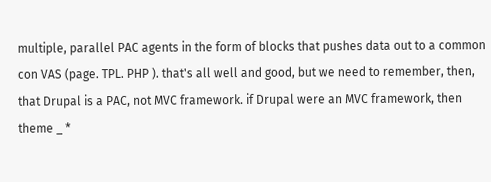multiple, parallel PAC agents in the form of blocks that pushes data out to a common con VAS (page. TPL. PHP ). that's all well and good, but we need to remember, then, that Drupal is a PAC, not MVC framework. if Drupal were an MVC framework, then theme _ *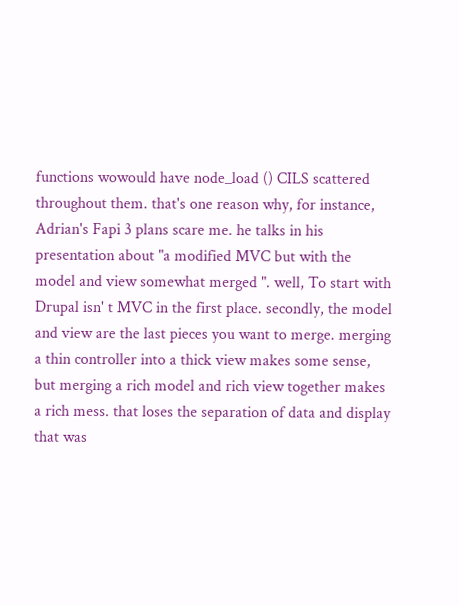functions wowould have node_load () CILS scattered throughout them. that's one reason why, for instance, Adrian's Fapi 3 plans scare me. he talks in his presentation about "a modified MVC but with the model and view somewhat merged ". well, To start with Drupal isn' t MVC in the first place. secondly, the model and view are the last pieces you want to merge. merging a thin controller into a thick view makes some sense, but merging a rich model and rich view together makes a rich mess. that loses the separation of data and display that was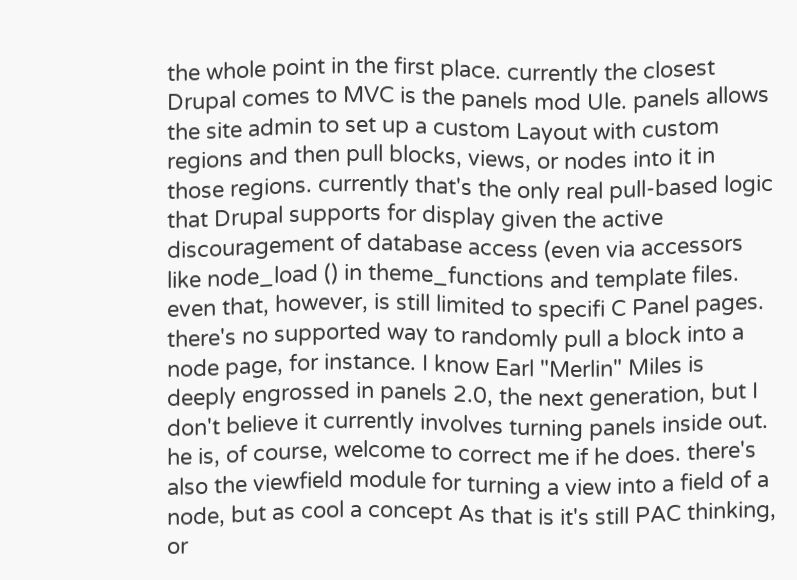the whole point in the first place. currently the closest Drupal comes to MVC is the panels mod Ule. panels allows the site admin to set up a custom Layout with custom regions and then pull blocks, views, or nodes into it in those regions. currently that's the only real pull-based logic that Drupal supports for display given the active discouragement of database access (even via accessors like node_load () in theme_functions and template files. even that, however, is still limited to specifi C Panel pages. there's no supported way to randomly pull a block into a node page, for instance. I know Earl "Merlin" Miles is deeply engrossed in panels 2.0, the next generation, but I don't believe it currently involves turning panels inside out. he is, of course, welcome to correct me if he does. there's also the viewfield module for turning a view into a field of a node, but as cool a concept As that is it's still PAC thinking, or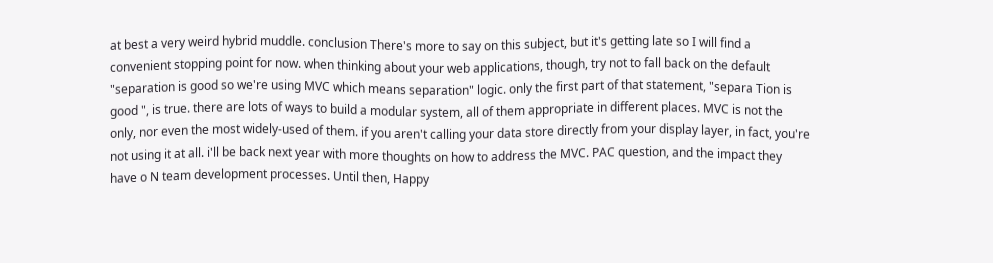at best a very weird hybrid muddle. conclusion There's more to say on this subject, but it's getting late so I will find a convenient stopping point for now. when thinking about your web applications, though, try not to fall back on the default "separation is good so we're using MVC which means separation" logic. only the first part of that statement, "separa Tion is good ", is true. there are lots of ways to build a modular system, all of them appropriate in different places. MVC is not the only, nor even the most widely-used of them. if you aren't calling your data store directly from your display layer, in fact, you're not using it at all. i'll be back next year with more thoughts on how to address the MVC. PAC question, and the impact they have o N team development processes. Until then, Happy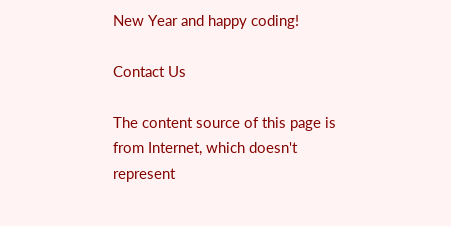New Year and happy coding!

Contact Us

The content source of this page is from Internet, which doesn't represent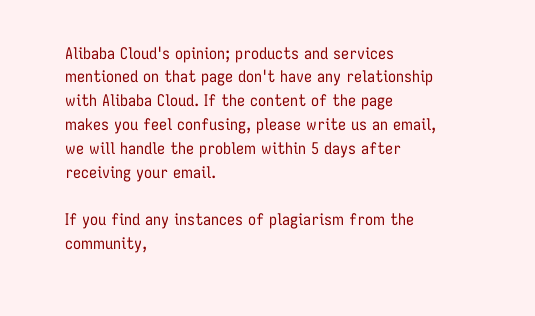Alibaba Cloud's opinion; products and services mentioned on that page don't have any relationship with Alibaba Cloud. If the content of the page makes you feel confusing, please write us an email, we will handle the problem within 5 days after receiving your email.

If you find any instances of plagiarism from the community,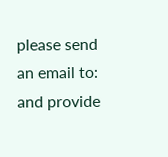please send an email to: and provide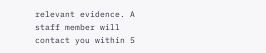relevant evidence. A staff member will contact you within 5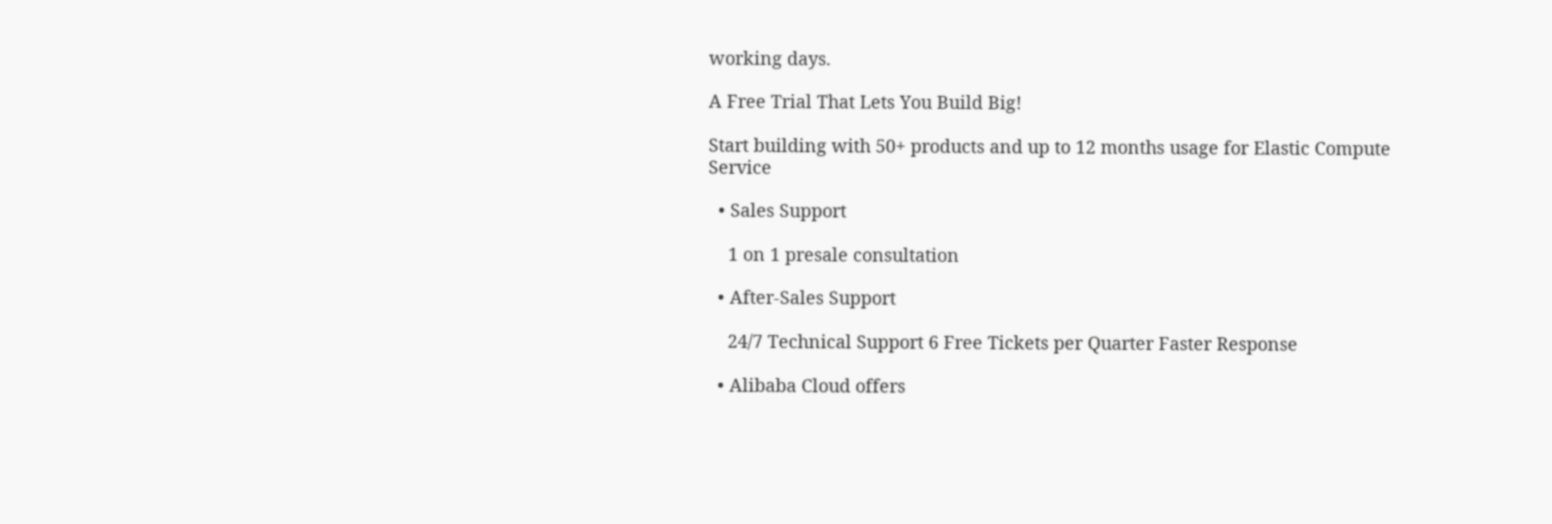working days.

A Free Trial That Lets You Build Big!

Start building with 50+ products and up to 12 months usage for Elastic Compute Service

  • Sales Support

    1 on 1 presale consultation

  • After-Sales Support

    24/7 Technical Support 6 Free Tickets per Quarter Faster Response

  • Alibaba Cloud offers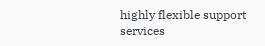highly flexible support services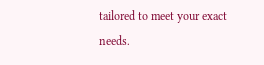tailored to meet your exact needs.